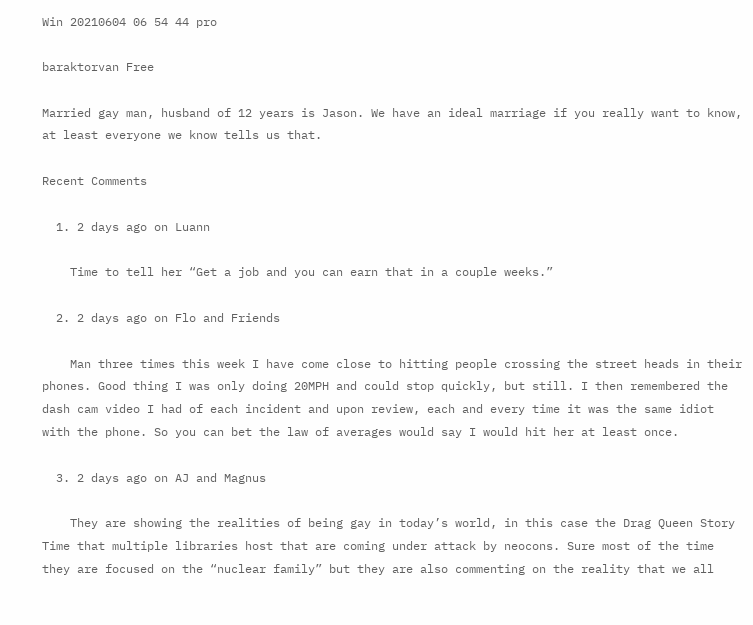Win 20210604 06 54 44 pro

baraktorvan Free

Married gay man, husband of 12 years is Jason. We have an ideal marriage if you really want to know, at least everyone we know tells us that.

Recent Comments

  1. 2 days ago on Luann

    Time to tell her “Get a job and you can earn that in a couple weeks.”

  2. 2 days ago on Flo and Friends

    Man three times this week I have come close to hitting people crossing the street heads in their phones. Good thing I was only doing 20MPH and could stop quickly, but still. I then remembered the dash cam video I had of each incident and upon review, each and every time it was the same idiot with the phone. So you can bet the law of averages would say I would hit her at least once.

  3. 2 days ago on AJ and Magnus

    They are showing the realities of being gay in today’s world, in this case the Drag Queen Story Time that multiple libraries host that are coming under attack by neocons. Sure most of the time they are focused on the “nuclear family” but they are also commenting on the reality that we all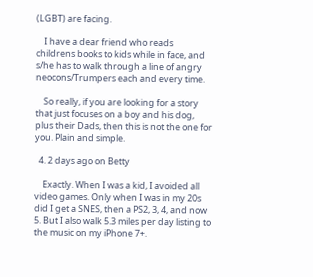(LGBT) are facing.

    I have a dear friend who reads childrens books to kids while in face, and s/he has to walk through a line of angry neocons/Trumpers each and every time.

    So really, if you are looking for a story that just focuses on a boy and his dog, plus their Dads, then this is not the one for you. Plain and simple.

  4. 2 days ago on Betty

    Exactly. When I was a kid, I avoided all video games. Only when I was in my 20s did I get a SNES, then a PS2, 3, 4, and now 5. But I also walk 5.3 miles per day listing to the music on my iPhone 7+.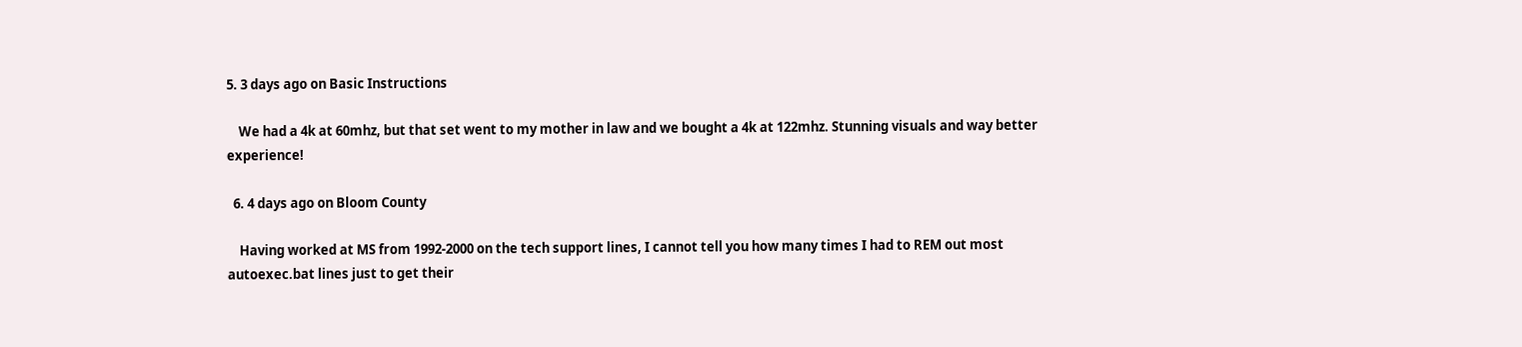5. 3 days ago on Basic Instructions

    We had a 4k at 60mhz, but that set went to my mother in law and we bought a 4k at 122mhz. Stunning visuals and way better experience!

  6. 4 days ago on Bloom County

    Having worked at MS from 1992-2000 on the tech support lines, I cannot tell you how many times I had to REM out most autoexec.bat lines just to get their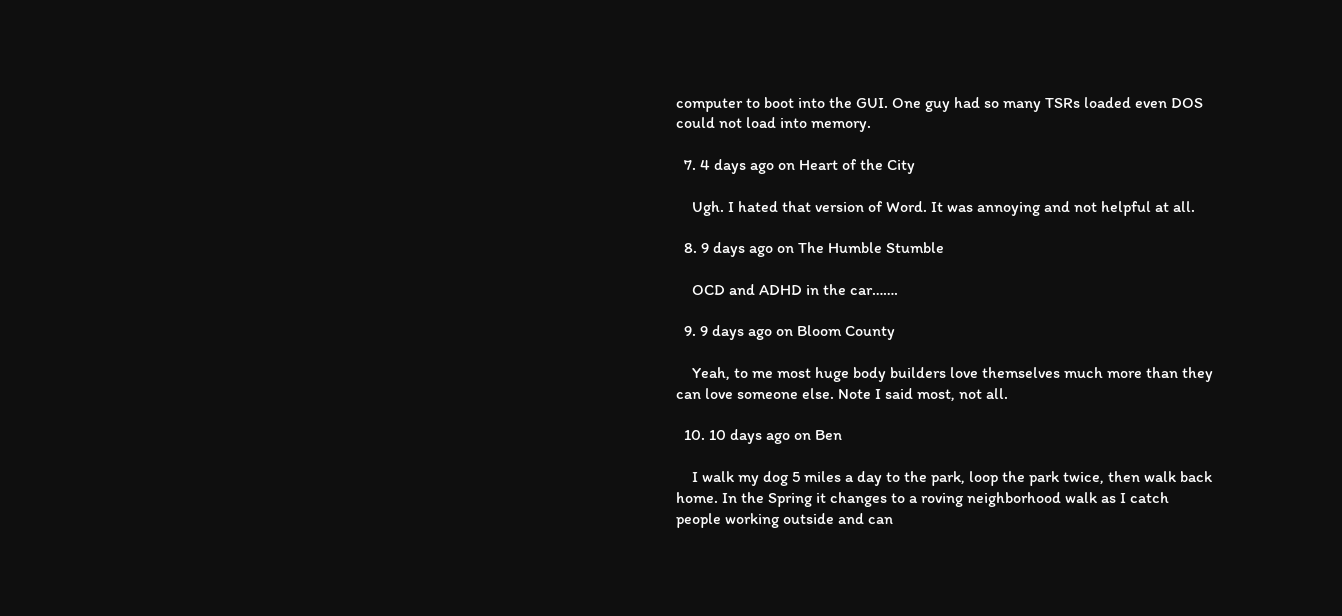computer to boot into the GUI. One guy had so many TSRs loaded even DOS could not load into memory.

  7. 4 days ago on Heart of the City

    Ugh. I hated that version of Word. It was annoying and not helpful at all.

  8. 9 days ago on The Humble Stumble

    OCD and ADHD in the car…….

  9. 9 days ago on Bloom County

    Yeah, to me most huge body builders love themselves much more than they can love someone else. Note I said most, not all.

  10. 10 days ago on Ben

    I walk my dog 5 miles a day to the park, loop the park twice, then walk back home. In the Spring it changes to a roving neighborhood walk as I catch people working outside and can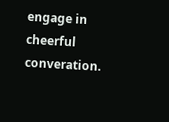engage in cheerful converation.